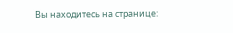Вы находитесь на странице: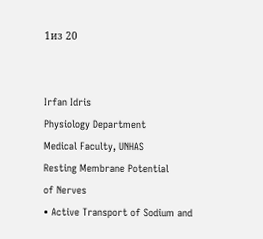1из 20


Irfan Idris
Physiology Department
Medical Faculty, UNHAS
Resting Membrane Potential
of Nerves
• Active Transport of Sodium and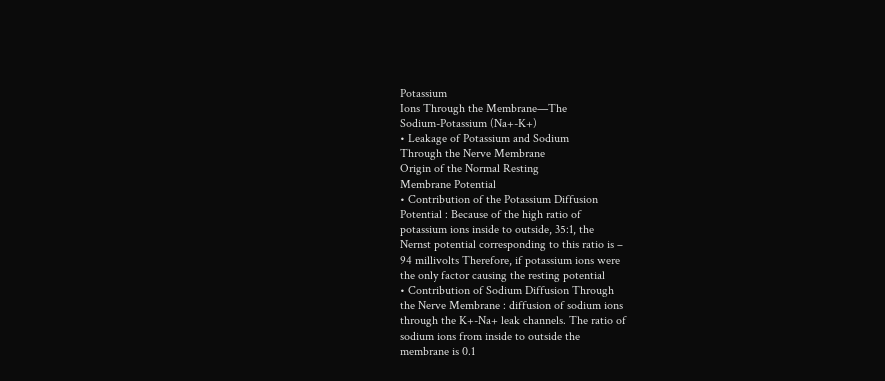Potassium
Ions Through the Membrane—The
Sodium-Potassium (Na+-K+)
• Leakage of Potassium and Sodium
Through the Nerve Membrane
Origin of the Normal Resting
Membrane Potential
• Contribution of the Potassium Diffusion
Potential : Because of the high ratio of
potassium ions inside to outside, 35:1, the
Nernst potential corresponding to this ratio is –
94 millivolts Therefore, if potassium ions were
the only factor causing the resting potential
• Contribution of Sodium Diffusion Through
the Nerve Membrane : diffusion of sodium ions
through the K+-Na+ leak channels. The ratio of
sodium ions from inside to outside the
membrane is 0.1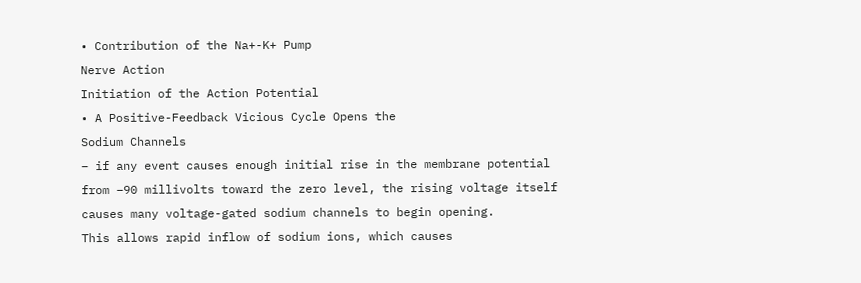• Contribution of the Na+-K+ Pump
Nerve Action
Initiation of the Action Potential
• A Positive-Feedback Vicious Cycle Opens the
Sodium Channels
– if any event causes enough initial rise in the membrane potential
from –90 millivolts toward the zero level, the rising voltage itself
causes many voltage-gated sodium channels to begin opening.
This allows rapid inflow of sodium ions, which causes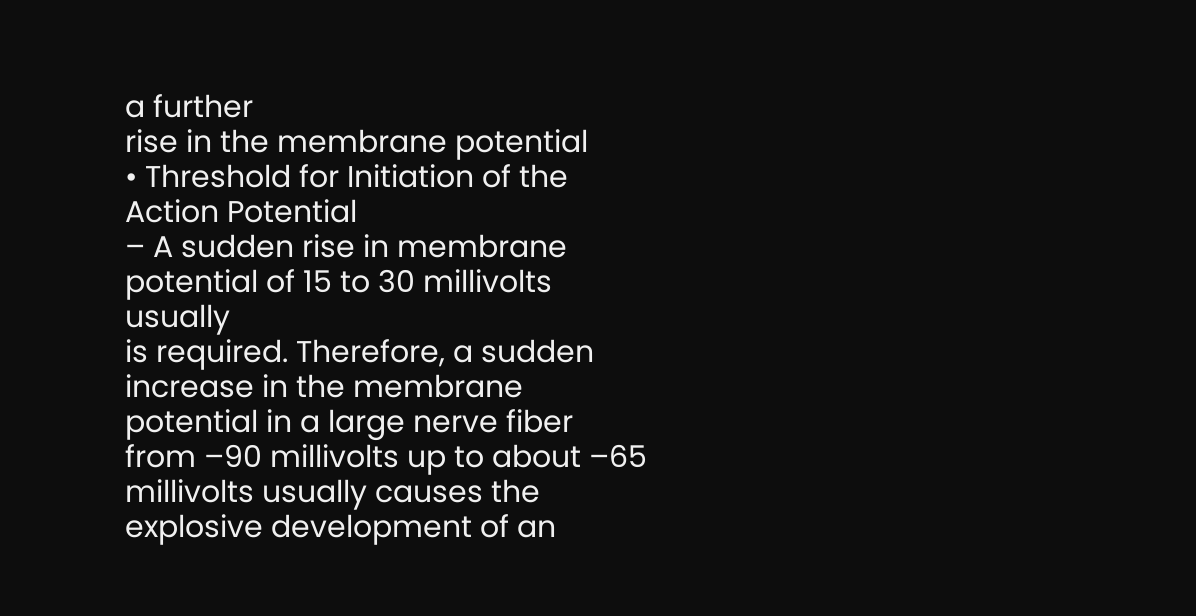a further
rise in the membrane potential
• Threshold for Initiation of the Action Potential
– A sudden rise in membrane potential of 15 to 30 millivolts usually
is required. Therefore, a sudden increase in the membrane
potential in a large nerve fiber from –90 millivolts up to about –65
millivolts usually causes the explosive development of an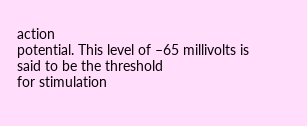action
potential. This level of –65 millivolts is said to be the threshold
for stimulation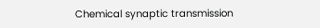Chemical synaptic transmission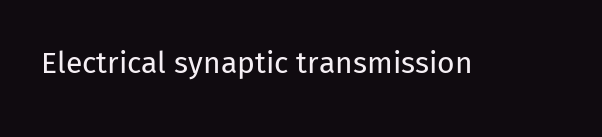Electrical synaptic transmission